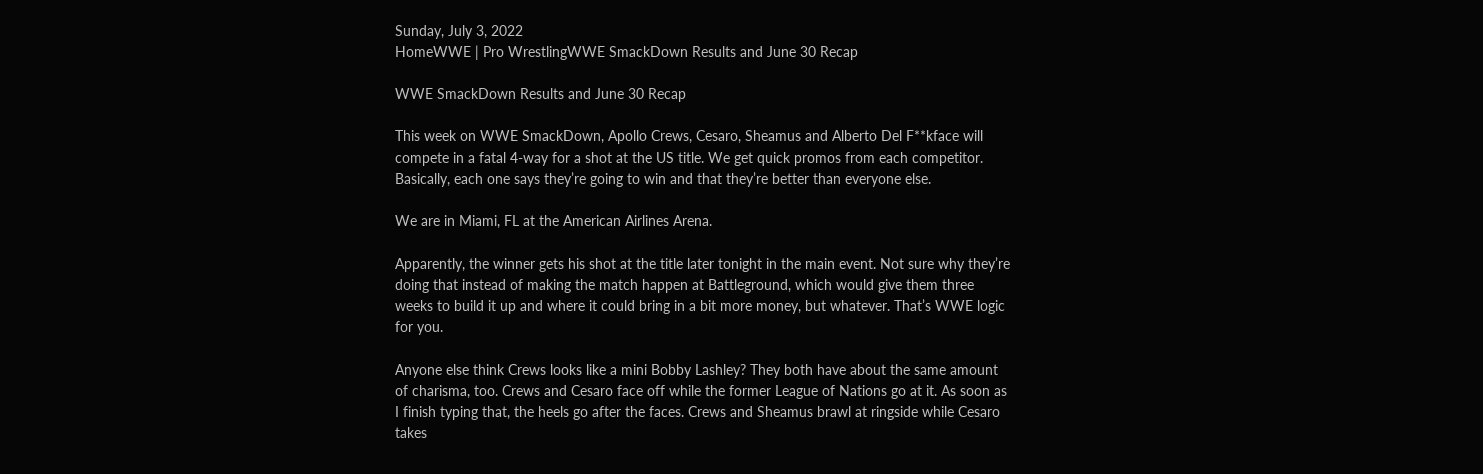Sunday, July 3, 2022
HomeWWE | Pro WrestlingWWE SmackDown Results and June 30 Recap

WWE SmackDown Results and June 30 Recap

This week on WWE SmackDown, Apollo Crews, Cesaro, Sheamus and Alberto Del F**kface will compete in a fatal 4-way for a shot at the US title. We get quick promos from each competitor. Basically, each one says they’re going to win and that they’re better than everyone else.

We are in Miami, FL at the American Airlines Arena.

Apparently, the winner gets his shot at the title later tonight in the main event. Not sure why they’re doing that instead of making the match happen at Battleground, which would give them three weeks to build it up and where it could bring in a bit more money, but whatever. That’s WWE logic for you.

Anyone else think Crews looks like a mini Bobby Lashley? They both have about the same amount of charisma, too. Crews and Cesaro face off while the former League of Nations go at it. As soon as I finish typing that, the heels go after the faces. Crews and Sheamus brawl at ringside while Cesaro takes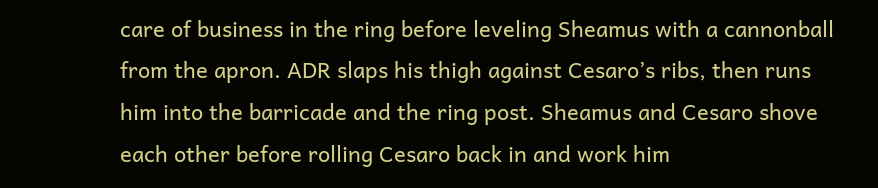care of business in the ring before leveling Sheamus with a cannonball from the apron. ADR slaps his thigh against Cesaro’s ribs, then runs him into the barricade and the ring post. Sheamus and Cesaro shove each other before rolling Cesaro back in and work him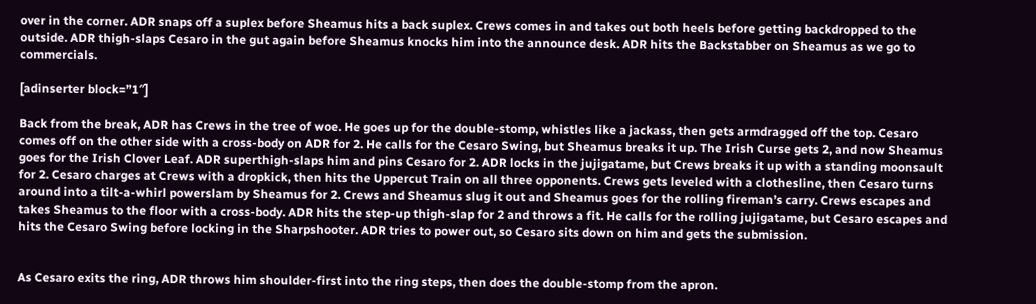over in the corner. ADR snaps off a suplex before Sheamus hits a back suplex. Crews comes in and takes out both heels before getting backdropped to the outside. ADR thigh-slaps Cesaro in the gut again before Sheamus knocks him into the announce desk. ADR hits the Backstabber on Sheamus as we go to commercials.

[adinserter block=”1″]

Back from the break, ADR has Crews in the tree of woe. He goes up for the double-stomp, whistles like a jackass, then gets armdragged off the top. Cesaro comes off on the other side with a cross-body on ADR for 2. He calls for the Cesaro Swing, but Sheamus breaks it up. The Irish Curse gets 2, and now Sheamus goes for the Irish Clover Leaf. ADR superthigh-slaps him and pins Cesaro for 2. ADR locks in the jujigatame, but Crews breaks it up with a standing moonsault for 2. Cesaro charges at Crews with a dropkick, then hits the Uppercut Train on all three opponents. Crews gets leveled with a clothesline, then Cesaro turns around into a tilt-a-whirl powerslam by Sheamus for 2. Crews and Sheamus slug it out and Sheamus goes for the rolling fireman’s carry. Crews escapes and takes Sheamus to the floor with a cross-body. ADR hits the step-up thigh-slap for 2 and throws a fit. He calls for the rolling jujigatame, but Cesaro escapes and hits the Cesaro Swing before locking in the Sharpshooter. ADR tries to power out, so Cesaro sits down on him and gets the submission.


As Cesaro exits the ring, ADR throws him shoulder-first into the ring steps, then does the double-stomp from the apron.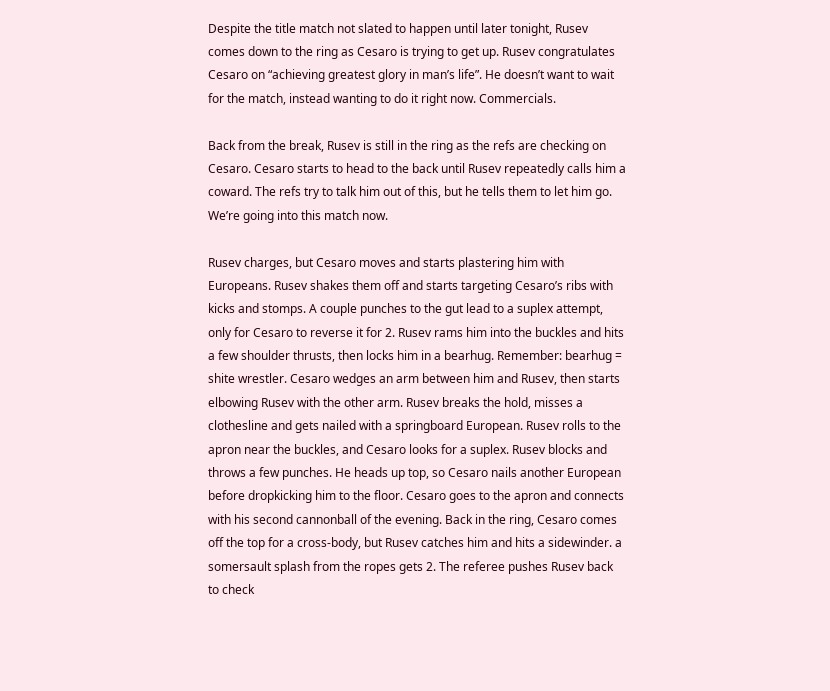Despite the title match not slated to happen until later tonight, Rusev comes down to the ring as Cesaro is trying to get up. Rusev congratulates Cesaro on “achieving greatest glory in man’s life”. He doesn’t want to wait for the match, instead wanting to do it right now. Commercials.

Back from the break, Rusev is still in the ring as the refs are checking on Cesaro. Cesaro starts to head to the back until Rusev repeatedly calls him a coward. The refs try to talk him out of this, but he tells them to let him go. We’re going into this match now.

Rusev charges, but Cesaro moves and starts plastering him with Europeans. Rusev shakes them off and starts targeting Cesaro’s ribs with kicks and stomps. A couple punches to the gut lead to a suplex attempt, only for Cesaro to reverse it for 2. Rusev rams him into the buckles and hits a few shoulder thrusts, then locks him in a bearhug. Remember: bearhug = shite wrestler. Cesaro wedges an arm between him and Rusev, then starts elbowing Rusev with the other arm. Rusev breaks the hold, misses a clothesline and gets nailed with a springboard European. Rusev rolls to the apron near the buckles, and Cesaro looks for a suplex. Rusev blocks and throws a few punches. He heads up top, so Cesaro nails another European before dropkicking him to the floor. Cesaro goes to the apron and connects with his second cannonball of the evening. Back in the ring, Cesaro comes off the top for a cross-body, but Rusev catches him and hits a sidewinder. a somersault splash from the ropes gets 2. The referee pushes Rusev back to check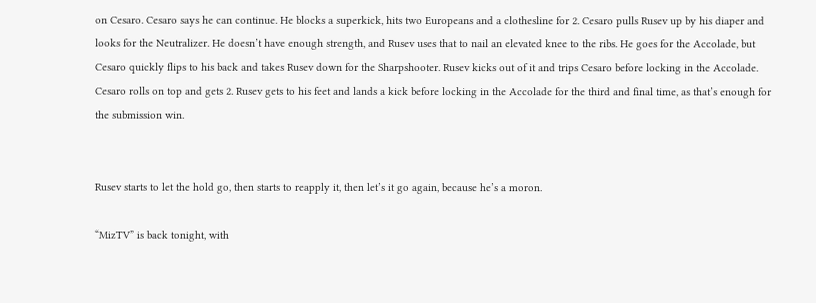on Cesaro. Cesaro says he can continue. He blocks a superkick, hits two Europeans and a clothesline for 2. Cesaro pulls Rusev up by his diaper and looks for the Neutralizer. He doesn’t have enough strength, and Rusev uses that to nail an elevated knee to the ribs. He goes for the Accolade, but Cesaro quickly flips to his back and takes Rusev down for the Sharpshooter. Rusev kicks out of it and trips Cesaro before locking in the Accolade. Cesaro rolls on top and gets 2. Rusev gets to his feet and lands a kick before locking in the Accolade for the third and final time, as that’s enough for the submission win.


Rusev starts to let the hold go, then starts to reapply it, then let’s it go again, because he’s a moron.

“MizTV” is back tonight, with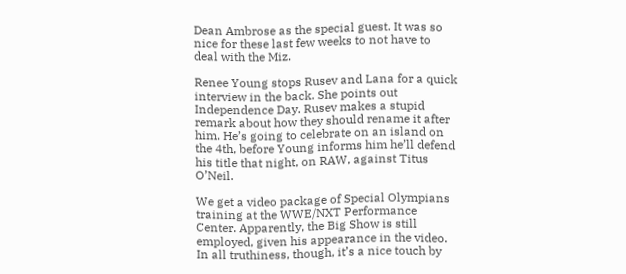Dean Ambrose as the special guest. It was so nice for these last few weeks to not have to deal with the Miz.

Renee Young stops Rusev and Lana for a quick interview in the back. She points out Independence Day. Rusev makes a stupid remark about how they should rename it after him. He’s going to celebrate on an island on the 4th, before Young informs him he’ll defend his title that night, on RAW, against Titus O’Neil.

We get a video package of Special Olympians training at the WWE/NXT Performance Center. Apparently, the Big Show is still employed, given his appearance in the video. In all truthiness, though, it’s a nice touch by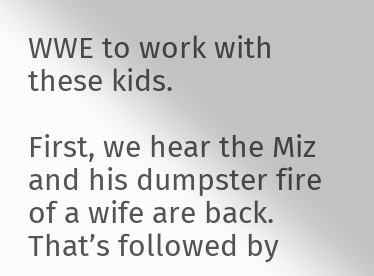WWE to work with these kids.

First, we hear the Miz and his dumpster fire of a wife are back. That’s followed by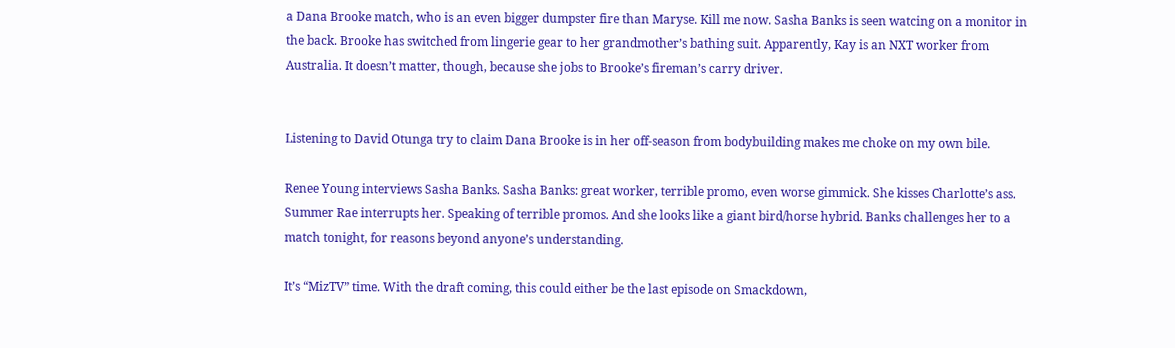a Dana Brooke match, who is an even bigger dumpster fire than Maryse. Kill me now. Sasha Banks is seen watcing on a monitor in the back. Brooke has switched from lingerie gear to her grandmother’s bathing suit. Apparently, Kay is an NXT worker from Australia. It doesn’t matter, though, because she jobs to Brooke’s fireman’s carry driver.


Listening to David Otunga try to claim Dana Brooke is in her off-season from bodybuilding makes me choke on my own bile.

Renee Young interviews Sasha Banks. Sasha Banks: great worker, terrible promo, even worse gimmick. She kisses Charlotte’s ass. Summer Rae interrupts her. Speaking of terrible promos. And she looks like a giant bird/horse hybrid. Banks challenges her to a match tonight, for reasons beyond anyone’s understanding.

It’s “MizTV” time. With the draft coming, this could either be the last episode on Smackdown,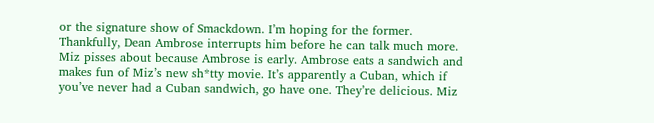or the signature show of Smackdown. I’m hoping for the former. Thankfully, Dean Ambrose interrupts him before he can talk much more. Miz pisses about because Ambrose is early. Ambrose eats a sandwich and makes fun of Miz’s new sh*tty movie. It’s apparently a Cuban, which if you’ve never had a Cuban sandwich, go have one. They’re delicious. Miz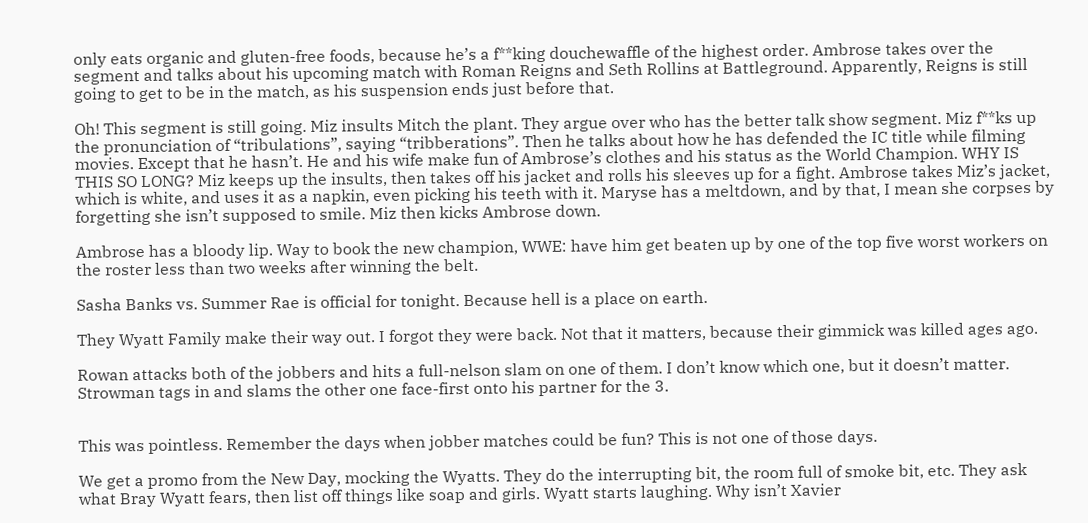only eats organic and gluten-free foods, because he’s a f**king douchewaffle of the highest order. Ambrose takes over the segment and talks about his upcoming match with Roman Reigns and Seth Rollins at Battleground. Apparently, Reigns is still going to get to be in the match, as his suspension ends just before that.

Oh! This segment is still going. Miz insults Mitch the plant. They argue over who has the better talk show segment. Miz f**ks up the pronunciation of “tribulations”, saying “tribberations”. Then he talks about how he has defended the IC title while filming movies. Except that he hasn’t. He and his wife make fun of Ambrose’s clothes and his status as the World Champion. WHY IS THIS SO LONG? Miz keeps up the insults, then takes off his jacket and rolls his sleeves up for a fight. Ambrose takes Miz’s jacket, which is white, and uses it as a napkin, even picking his teeth with it. Maryse has a meltdown, and by that, I mean she corpses by forgetting she isn’t supposed to smile. Miz then kicks Ambrose down.

Ambrose has a bloody lip. Way to book the new champion, WWE: have him get beaten up by one of the top five worst workers on the roster less than two weeks after winning the belt.

Sasha Banks vs. Summer Rae is official for tonight. Because hell is a place on earth.

They Wyatt Family make their way out. I forgot they were back. Not that it matters, because their gimmick was killed ages ago.

Rowan attacks both of the jobbers and hits a full-nelson slam on one of them. I don’t know which one, but it doesn’t matter. Strowman tags in and slams the other one face-first onto his partner for the 3.


This was pointless. Remember the days when jobber matches could be fun? This is not one of those days.

We get a promo from the New Day, mocking the Wyatts. They do the interrupting bit, the room full of smoke bit, etc. They ask what Bray Wyatt fears, then list off things like soap and girls. Wyatt starts laughing. Why isn’t Xavier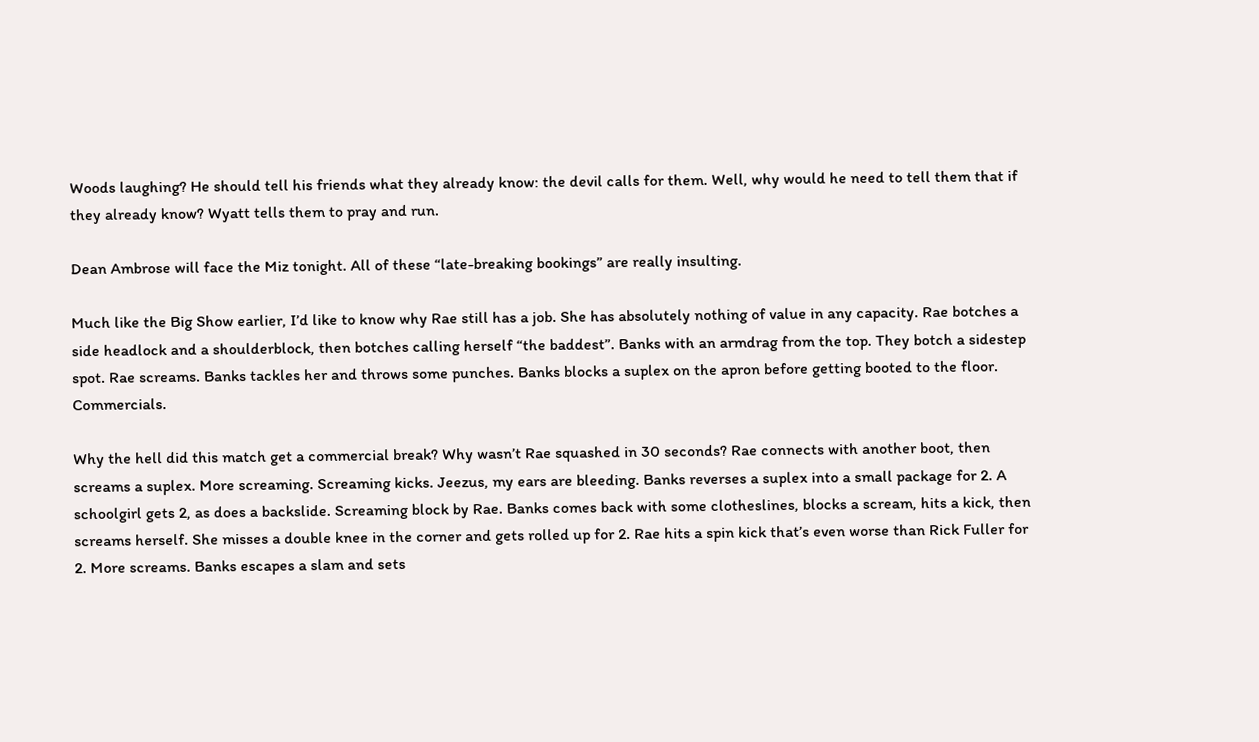Woods laughing? He should tell his friends what they already know: the devil calls for them. Well, why would he need to tell them that if they already know? Wyatt tells them to pray and run.

Dean Ambrose will face the Miz tonight. All of these “late-breaking bookings” are really insulting.

Much like the Big Show earlier, I’d like to know why Rae still has a job. She has absolutely nothing of value in any capacity. Rae botches a side headlock and a shoulderblock, then botches calling herself “the baddest”. Banks with an armdrag from the top. They botch a sidestep spot. Rae screams. Banks tackles her and throws some punches. Banks blocks a suplex on the apron before getting booted to the floor. Commercials.

Why the hell did this match get a commercial break? Why wasn’t Rae squashed in 30 seconds? Rae connects with another boot, then screams a suplex. More screaming. Screaming kicks. Jeezus, my ears are bleeding. Banks reverses a suplex into a small package for 2. A schoolgirl gets 2, as does a backslide. Screaming block by Rae. Banks comes back with some clotheslines, blocks a scream, hits a kick, then screams herself. She misses a double knee in the corner and gets rolled up for 2. Rae hits a spin kick that’s even worse than Rick Fuller for 2. More screams. Banks escapes a slam and sets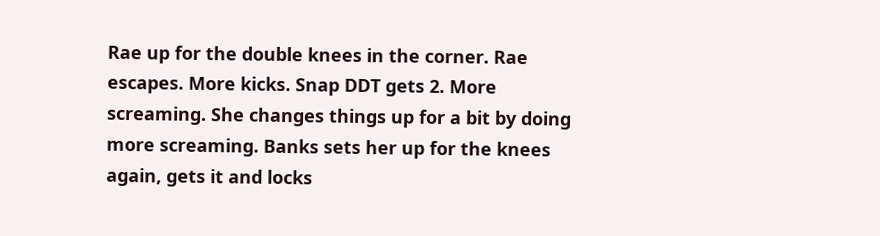Rae up for the double knees in the corner. Rae escapes. More kicks. Snap DDT gets 2. More screaming. She changes things up for a bit by doing more screaming. Banks sets her up for the knees again, gets it and locks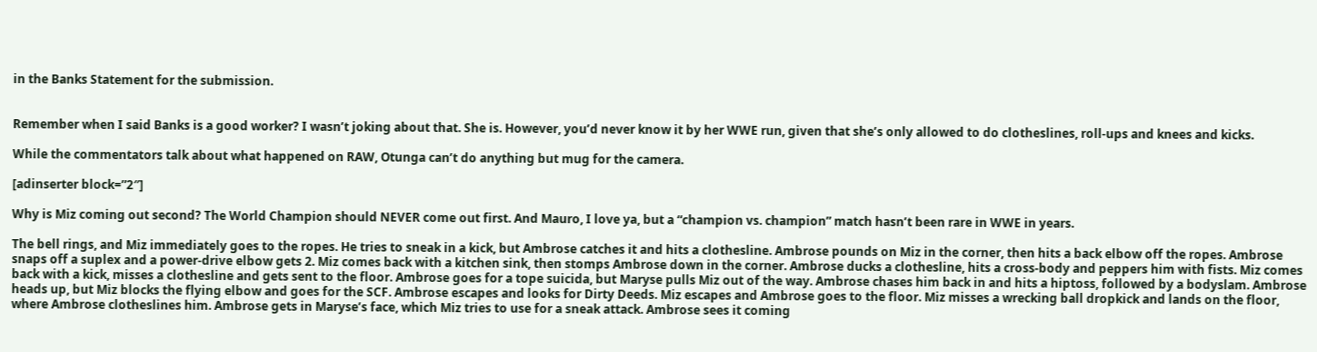in the Banks Statement for the submission.


Remember when I said Banks is a good worker? I wasn’t joking about that. She is. However, you’d never know it by her WWE run, given that she’s only allowed to do clotheslines, roll-ups and knees and kicks.

While the commentators talk about what happened on RAW, Otunga can’t do anything but mug for the camera.

[adinserter block=”2″]

Why is Miz coming out second? The World Champion should NEVER come out first. And Mauro, I love ya, but a “champion vs. champion” match hasn’t been rare in WWE in years.

The bell rings, and Miz immediately goes to the ropes. He tries to sneak in a kick, but Ambrose catches it and hits a clothesline. Ambrose pounds on Miz in the corner, then hits a back elbow off the ropes. Ambrose snaps off a suplex and a power-drive elbow gets 2. Miz comes back with a kitchen sink, then stomps Ambrose down in the corner. Ambrose ducks a clothesline, hits a cross-body and peppers him with fists. Miz comes back with a kick, misses a clothesline and gets sent to the floor. Ambrose goes for a tope suicida, but Maryse pulls Miz out of the way. Ambrose chases him back in and hits a hiptoss, followed by a bodyslam. Ambrose heads up, but Miz blocks the flying elbow and goes for the SCF. Ambrose escapes and looks for Dirty Deeds. Miz escapes and Ambrose goes to the floor. Miz misses a wrecking ball dropkick and lands on the floor, where Ambrose clotheslines him. Ambrose gets in Maryse’s face, which Miz tries to use for a sneak attack. Ambrose sees it coming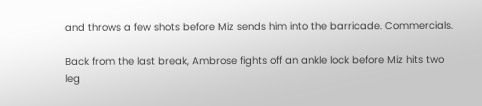and throws a few shots before Miz sends him into the barricade. Commercials.

Back from the last break, Ambrose fights off an ankle lock before Miz hits two leg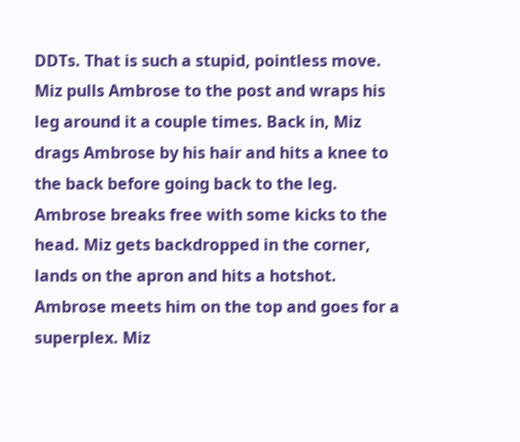DDTs. That is such a stupid, pointless move. Miz pulls Ambrose to the post and wraps his leg around it a couple times. Back in, Miz drags Ambrose by his hair and hits a knee to the back before going back to the leg. Ambrose breaks free with some kicks to the head. Miz gets backdropped in the corner, lands on the apron and hits a hotshot. Ambrose meets him on the top and goes for a superplex. Miz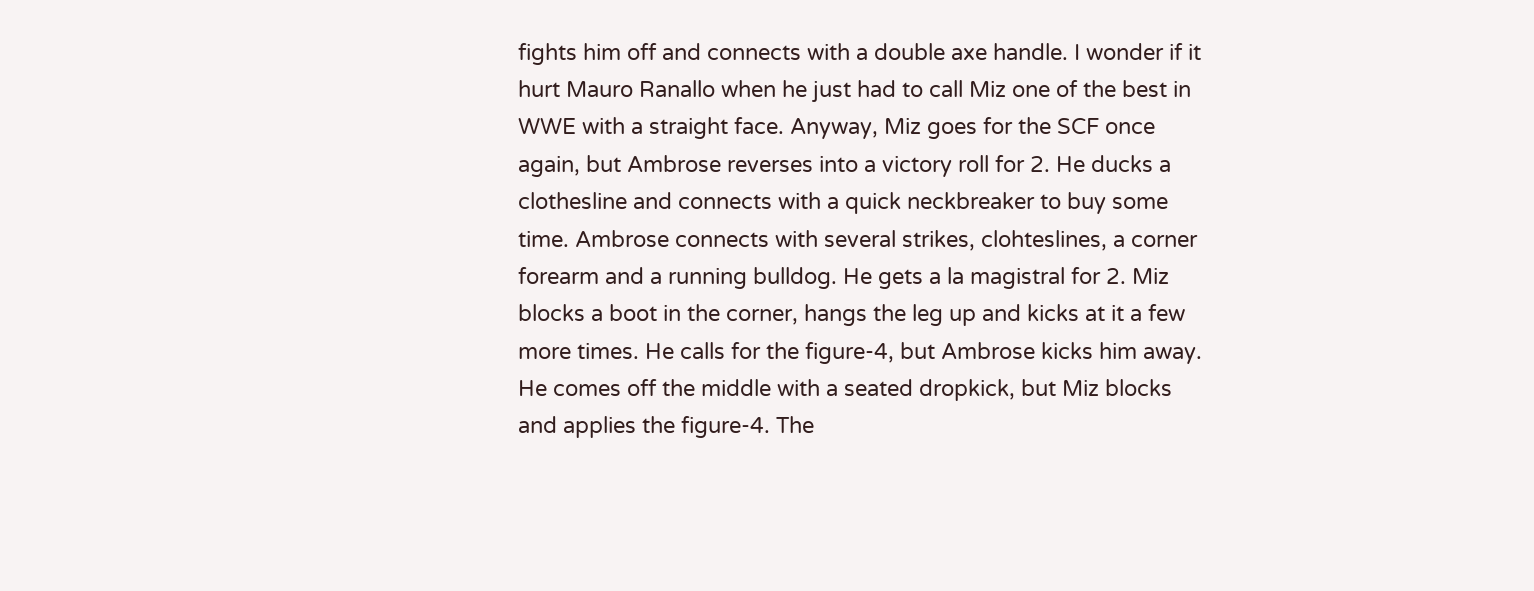fights him off and connects with a double axe handle. I wonder if it hurt Mauro Ranallo when he just had to call Miz one of the best in WWE with a straight face. Anyway, Miz goes for the SCF once again, but Ambrose reverses into a victory roll for 2. He ducks a clothesline and connects with a quick neckbreaker to buy some time. Ambrose connects with several strikes, clohteslines, a corner forearm and a running bulldog. He gets a la magistral for 2. Miz blocks a boot in the corner, hangs the leg up and kicks at it a few more times. He calls for the figure-4, but Ambrose kicks him away. He comes off the middle with a seated dropkick, but Miz blocks and applies the figure-4. The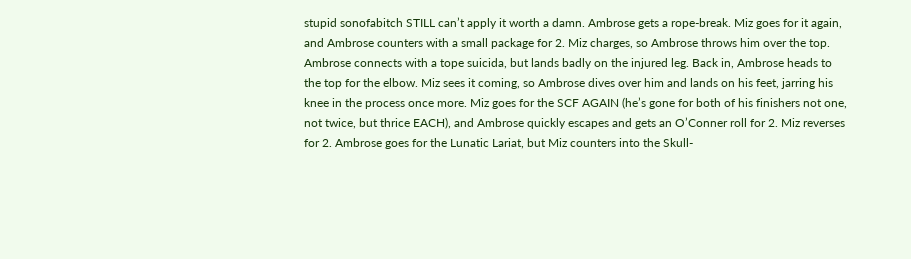stupid sonofabitch STILL can’t apply it worth a damn. Ambrose gets a rope-break. Miz goes for it again, and Ambrose counters with a small package for 2. Miz charges, so Ambrose throws him over the top. Ambrose connects with a tope suicida, but lands badly on the injured leg. Back in, Ambrose heads to the top for the elbow. Miz sees it coming, so Ambrose dives over him and lands on his feet, jarring his knee in the process once more. Miz goes for the SCF AGAIN (he’s gone for both of his finishers not one, not twice, but thrice EACH), and Ambrose quickly escapes and gets an O’Conner roll for 2. Miz reverses for 2. Ambrose goes for the Lunatic Lariat, but Miz counters into the Skull-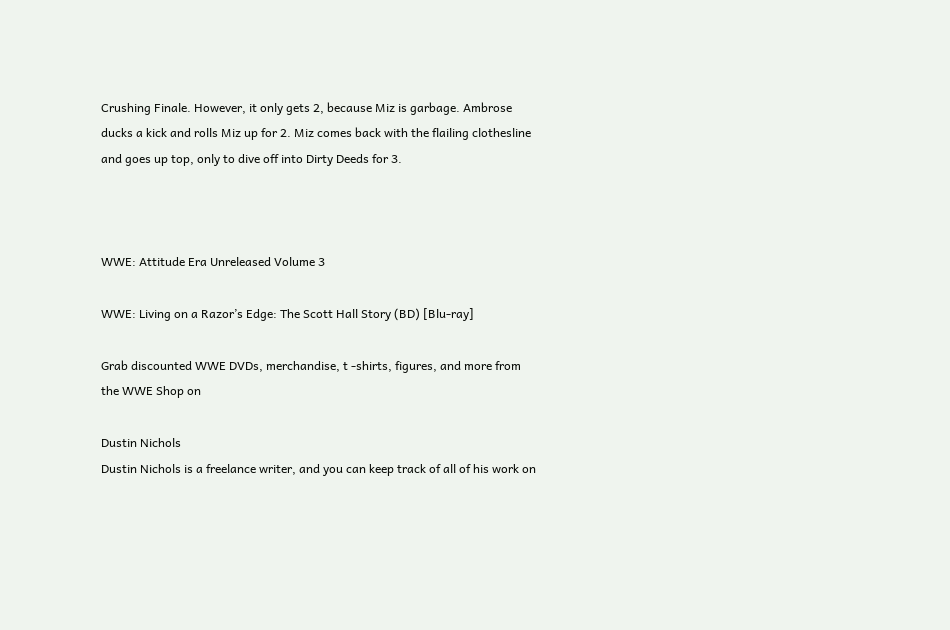Crushing Finale. However, it only gets 2, because Miz is garbage. Ambrose ducks a kick and rolls Miz up for 2. Miz comes back with the flailing clothesline and goes up top, only to dive off into Dirty Deeds for 3.



WWE: Attitude Era Unreleased Volume 3

WWE: Living on a Razor’s Edge: The Scott Hall Story (BD) [Blu-ray]

Grab discounted WWE DVDs, merchandise, t -shirts, figures, and more from the WWE Shop on

Dustin Nichols
Dustin Nichols is a freelance writer, and you can keep track of all of his work on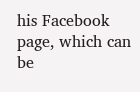his Facebook page, which can be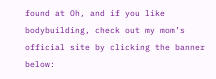found at Oh, and if you like bodybuilding, check out my mom’s official site by clicking the banner below: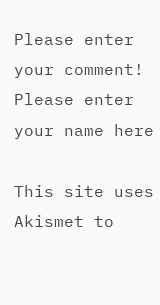Please enter your comment!
Please enter your name here

This site uses Akismet to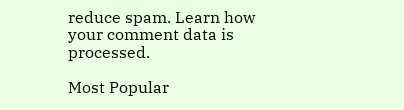reduce spam. Learn how your comment data is processed.

Most Popular